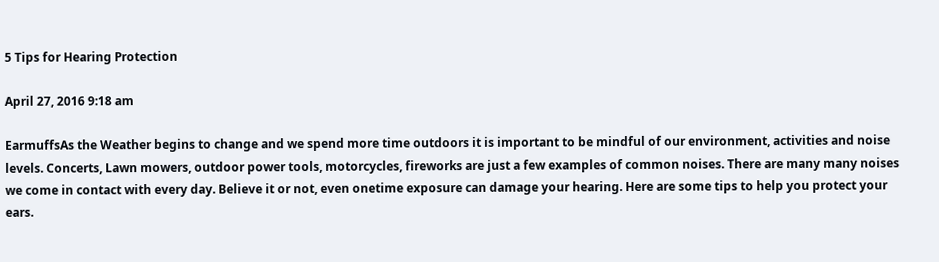5 Tips for Hearing Protection

April 27, 2016 9:18 am

EarmuffsAs the Weather begins to change and we spend more time outdoors it is important to be mindful of our environment, activities and noise levels. Concerts, Lawn mowers, outdoor power tools, motorcycles, fireworks are just a few examples of common noises. There are many many noises we come in contact with every day. Believe it or not, even onetime exposure can damage your hearing. Here are some tips to help you protect your ears.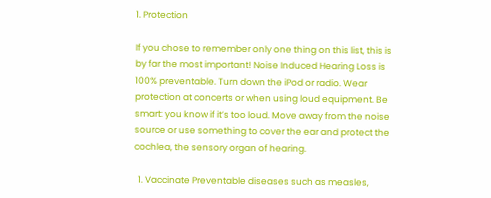1. Protection

If you chose to remember only one thing on this list, this is by far the most important! Noise Induced Hearing Loss is 100% preventable. Turn down the iPod or radio. Wear protection at concerts or when using loud equipment. Be smart: you know if it’s too loud. Move away from the noise source or use something to cover the ear and protect the cochlea, the sensory organ of hearing.

  1. Vaccinate Preventable diseases such as measles,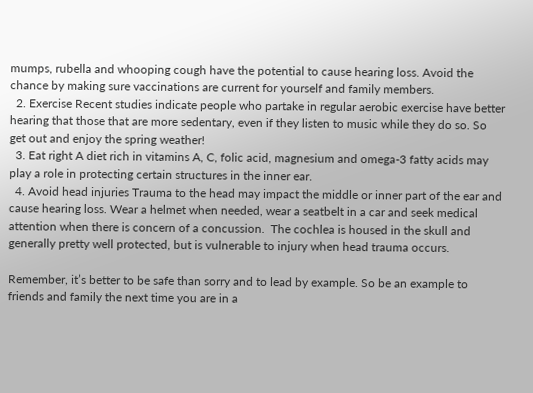mumps, rubella and whooping cough have the potential to cause hearing loss. Avoid the chance by making sure vaccinations are current for yourself and family members.
  2. Exercise Recent studies indicate people who partake in regular aerobic exercise have better hearing that those that are more sedentary, even if they listen to music while they do so. So get out and enjoy the spring weather!
  3. Eat right A diet rich in vitamins A, C, folic acid, magnesium and omega-3 fatty acids may play a role in protecting certain structures in the inner ear.
  4. Avoid head injuries Trauma to the head may impact the middle or inner part of the ear and cause hearing loss. Wear a helmet when needed, wear a seatbelt in a car and seek medical attention when there is concern of a concussion.  The cochlea is housed in the skull and generally pretty well protected, but is vulnerable to injury when head trauma occurs.

Remember, it’s better to be safe than sorry and to lead by example. So be an example to friends and family the next time you are in a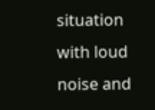situation with loud noise and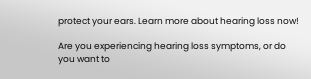protect your ears. Learn more about hearing loss now!

Are you experiencing hearing loss symptoms, or do you want to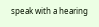speak with a hearing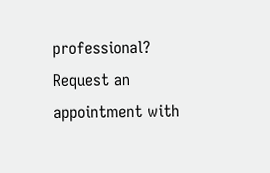professional? Request an appointment with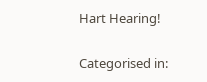Hart Hearing!

Categorised in: